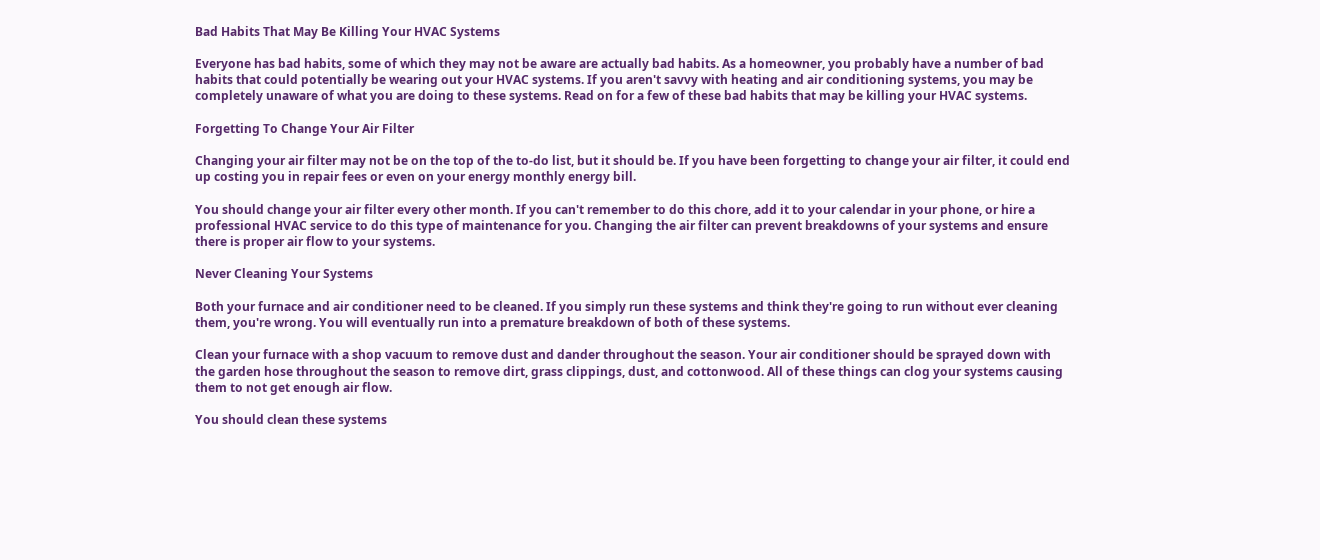Bad Habits That May Be Killing Your HVAC Systems

Everyone has bad habits, some of which they may not be aware are actually bad habits. As a homeowner, you probably have a number of bad habits that could potentially be wearing out your HVAC systems. If you aren't savvy with heating and air conditioning systems, you may be completely unaware of what you are doing to these systems. Read on for a few of these bad habits that may be killing your HVAC systems.

Forgetting To Change Your Air Filter

Changing your air filter may not be on the top of the to-do list, but it should be. If you have been forgetting to change your air filter, it could end up costing you in repair fees or even on your energy monthly energy bill.

You should change your air filter every other month. If you can't remember to do this chore, add it to your calendar in your phone, or hire a professional HVAC service to do this type of maintenance for you. Changing the air filter can prevent breakdowns of your systems and ensure there is proper air flow to your systems.

Never Cleaning Your Systems

Both your furnace and air conditioner need to be cleaned. If you simply run these systems and think they're going to run without ever cleaning them, you're wrong. You will eventually run into a premature breakdown of both of these systems.

Clean your furnace with a shop vacuum to remove dust and dander throughout the season. Your air conditioner should be sprayed down with the garden hose throughout the season to remove dirt, grass clippings, dust, and cottonwood. All of these things can clog your systems causing them to not get enough air flow.

You should clean these systems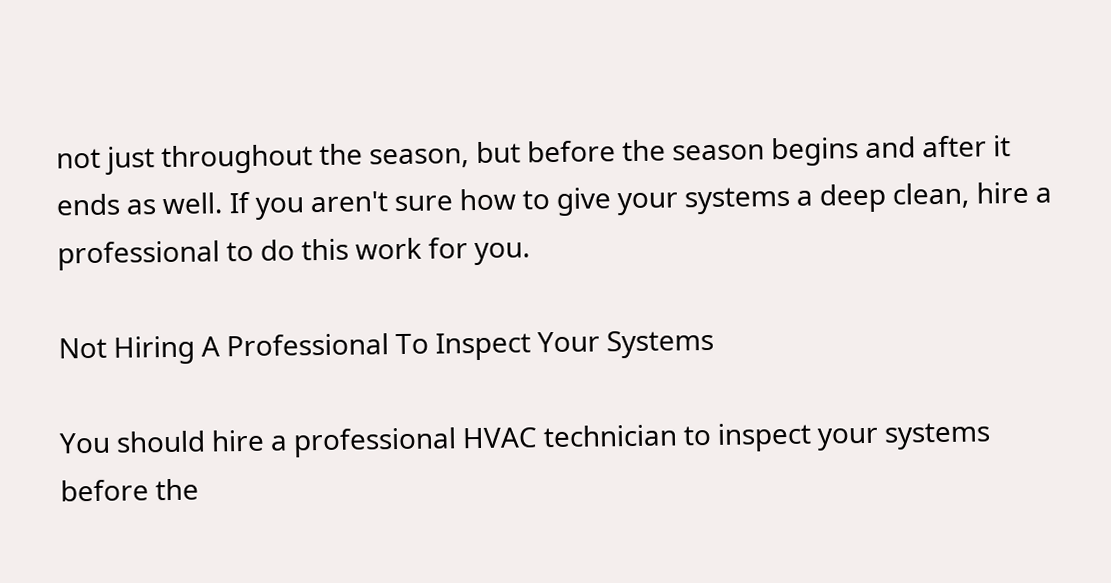not just throughout the season, but before the season begins and after it ends as well. If you aren't sure how to give your systems a deep clean, hire a professional to do this work for you.

Not Hiring A Professional To Inspect Your Systems

You should hire a professional HVAC technician to inspect your systems before the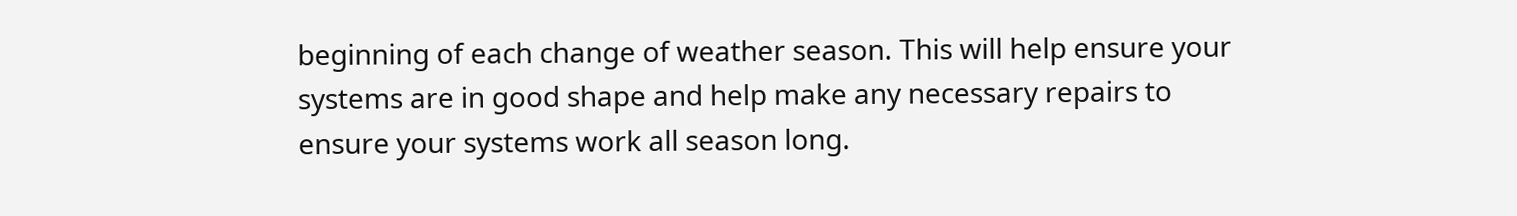beginning of each change of weather season. This will help ensure your systems are in good shape and help make any necessary repairs to ensure your systems work all season long.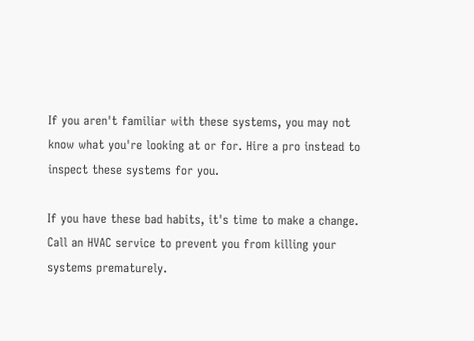If you aren't familiar with these systems, you may not know what you're looking at or for. Hire a pro instead to inspect these systems for you.

If you have these bad habits, it's time to make a change. Call an HVAC service to prevent you from killing your systems prematurely.